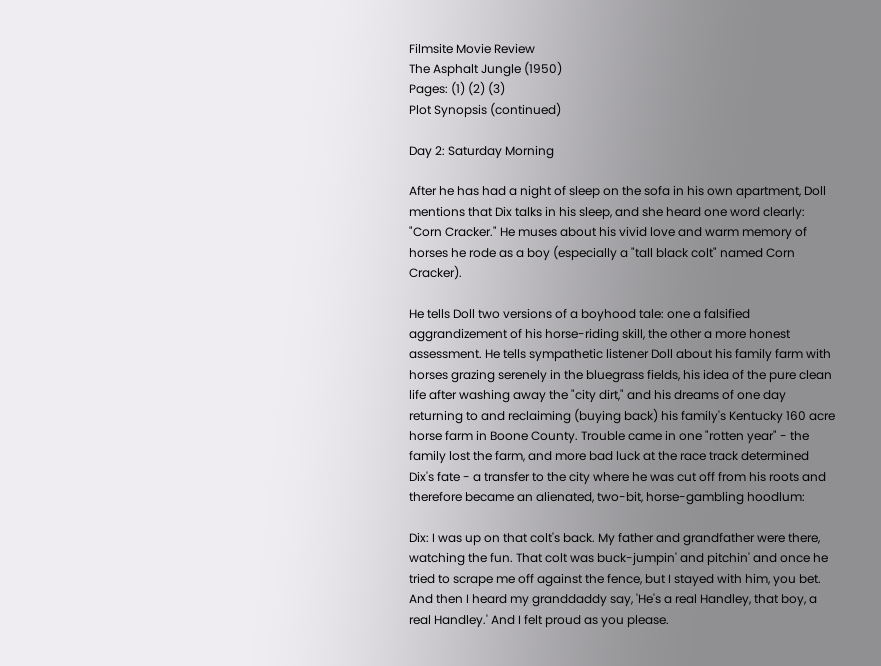Filmsite Movie Review
The Asphalt Jungle (1950)
Pages: (1) (2) (3)
Plot Synopsis (continued)

Day 2: Saturday Morning

After he has had a night of sleep on the sofa in his own apartment, Doll mentions that Dix talks in his sleep, and she heard one word clearly: "Corn Cracker." He muses about his vivid love and warm memory of horses he rode as a boy (especially a "tall black colt" named Corn Cracker).

He tells Doll two versions of a boyhood tale: one a falsified aggrandizement of his horse-riding skill, the other a more honest assessment. He tells sympathetic listener Doll about his family farm with horses grazing serenely in the bluegrass fields, his idea of the pure clean life after washing away the "city dirt," and his dreams of one day returning to and reclaiming (buying back) his family's Kentucky 160 acre horse farm in Boone County. Trouble came in one "rotten year" - the family lost the farm, and more bad luck at the race track determined Dix's fate - a transfer to the city where he was cut off from his roots and therefore became an alienated, two-bit, horse-gambling hoodlum:

Dix: I was up on that colt's back. My father and grandfather were there, watching the fun. That colt was buck-jumpin' and pitchin' and once he tried to scrape me off against the fence, but I stayed with him, you bet. And then I heard my granddaddy say, 'He's a real Handley, that boy, a real Handley.' And I felt proud as you please.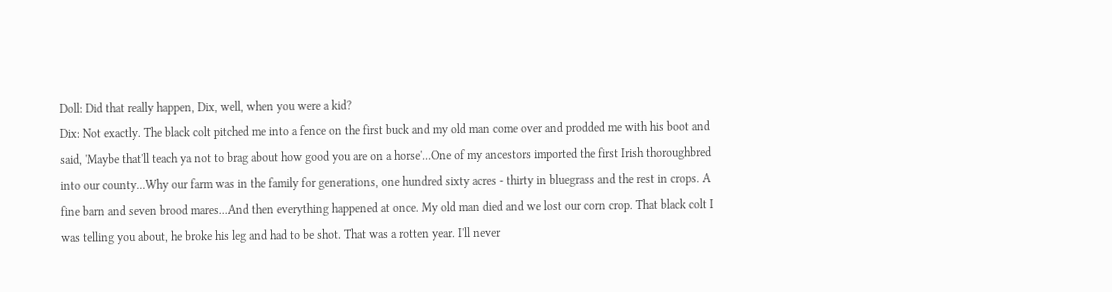Doll: Did that really happen, Dix, well, when you were a kid?
Dix: Not exactly. The black colt pitched me into a fence on the first buck and my old man come over and prodded me with his boot and said, 'Maybe that'll teach ya not to brag about how good you are on a horse'...One of my ancestors imported the first Irish thoroughbred into our county...Why our farm was in the family for generations, one hundred sixty acres - thirty in bluegrass and the rest in crops. A fine barn and seven brood mares...And then everything happened at once. My old man died and we lost our corn crop. That black colt I was telling you about, he broke his leg and had to be shot. That was a rotten year. I'll never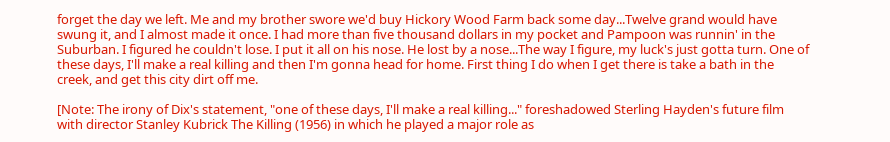forget the day we left. Me and my brother swore we'd buy Hickory Wood Farm back some day...Twelve grand would have swung it, and I almost made it once. I had more than five thousand dollars in my pocket and Pampoon was runnin' in the Suburban. I figured he couldn't lose. I put it all on his nose. He lost by a nose...The way I figure, my luck's just gotta turn. One of these days, I'll make a real killing and then I'm gonna head for home. First thing I do when I get there is take a bath in the creek, and get this city dirt off me.

[Note: The irony of Dix's statement, "one of these days, I'll make a real killing..." foreshadowed Sterling Hayden's future film with director Stanley Kubrick The Killing (1956) in which he played a major role as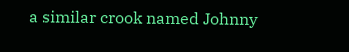a similar crook named Johnny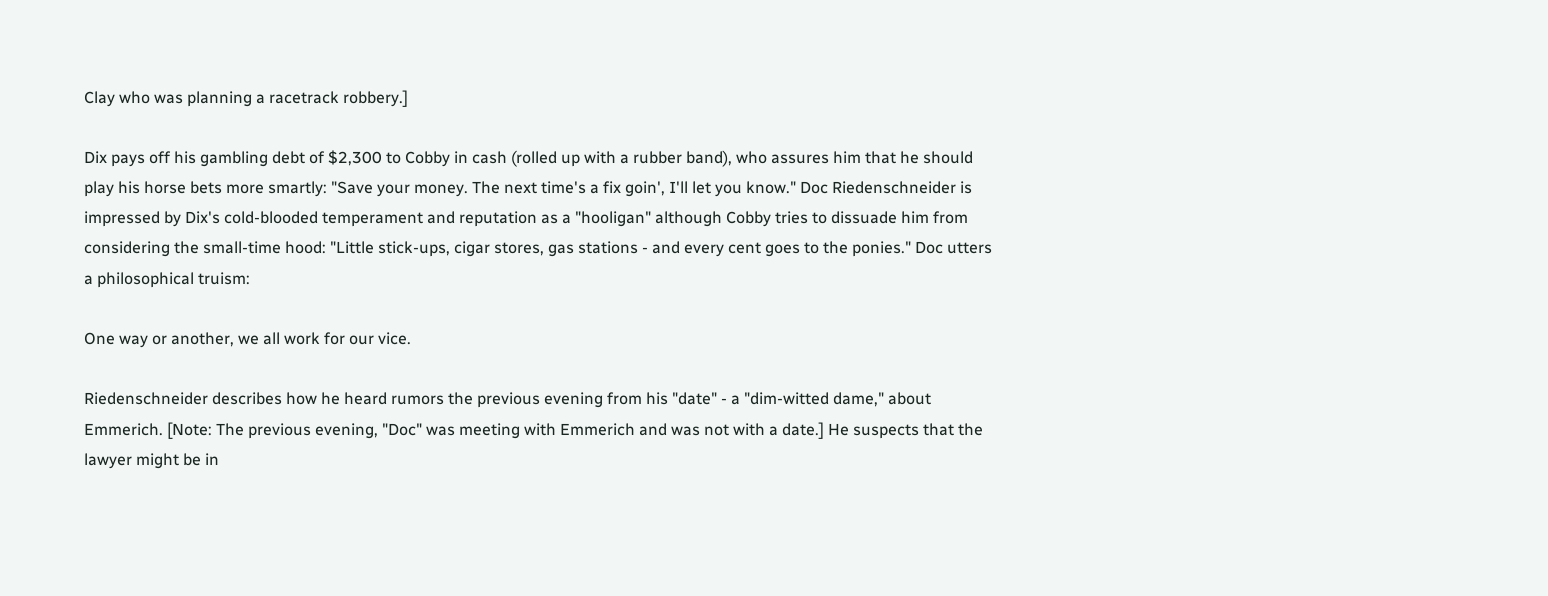Clay who was planning a racetrack robbery.]

Dix pays off his gambling debt of $2,300 to Cobby in cash (rolled up with a rubber band), who assures him that he should play his horse bets more smartly: "Save your money. The next time's a fix goin', I'll let you know." Doc Riedenschneider is impressed by Dix's cold-blooded temperament and reputation as a "hooligan" although Cobby tries to dissuade him from considering the small-time hood: "Little stick-ups, cigar stores, gas stations - and every cent goes to the ponies." Doc utters a philosophical truism:

One way or another, we all work for our vice.

Riedenschneider describes how he heard rumors the previous evening from his "date" - a "dim-witted dame," about Emmerich. [Note: The previous evening, "Doc" was meeting with Emmerich and was not with a date.] He suspects that the lawyer might be in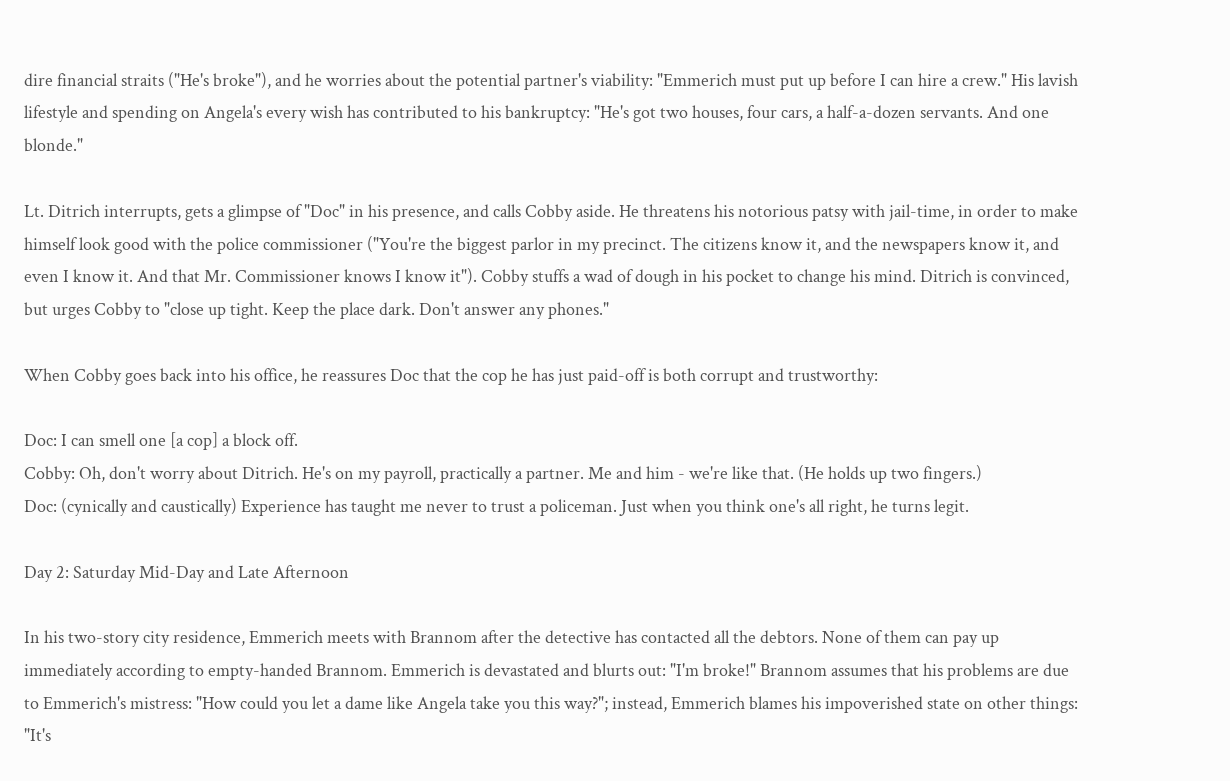dire financial straits ("He's broke"), and he worries about the potential partner's viability: "Emmerich must put up before I can hire a crew." His lavish lifestyle and spending on Angela's every wish has contributed to his bankruptcy: "He's got two houses, four cars, a half-a-dozen servants. And one blonde."

Lt. Ditrich interrupts, gets a glimpse of "Doc" in his presence, and calls Cobby aside. He threatens his notorious patsy with jail-time, in order to make himself look good with the police commissioner ("You're the biggest parlor in my precinct. The citizens know it, and the newspapers know it, and even I know it. And that Mr. Commissioner knows I know it"). Cobby stuffs a wad of dough in his pocket to change his mind. Ditrich is convinced, but urges Cobby to "close up tight. Keep the place dark. Don't answer any phones."

When Cobby goes back into his office, he reassures Doc that the cop he has just paid-off is both corrupt and trustworthy:

Doc: I can smell one [a cop] a block off.
Cobby: Oh, don't worry about Ditrich. He's on my payroll, practically a partner. Me and him - we're like that. (He holds up two fingers.)
Doc: (cynically and caustically) Experience has taught me never to trust a policeman. Just when you think one's all right, he turns legit.

Day 2: Saturday Mid-Day and Late Afternoon

In his two-story city residence, Emmerich meets with Brannom after the detective has contacted all the debtors. None of them can pay up immediately according to empty-handed Brannom. Emmerich is devastated and blurts out: "I'm broke!" Brannom assumes that his problems are due to Emmerich's mistress: "How could you let a dame like Angela take you this way?"; instead, Emmerich blames his impoverished state on other things: "It's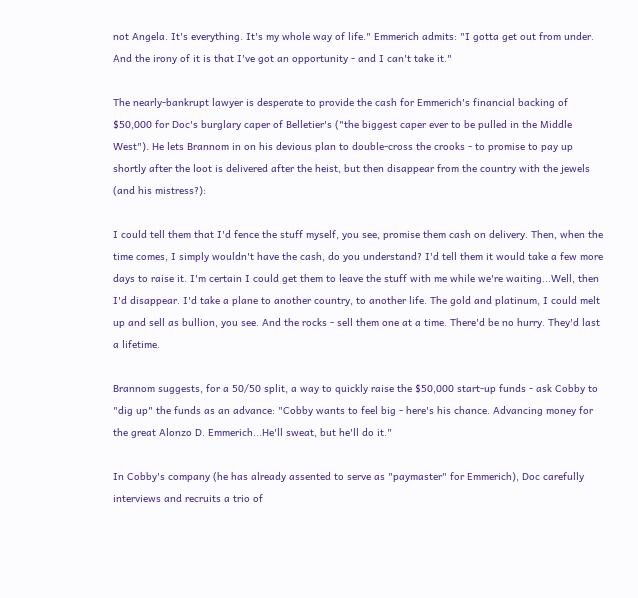not Angela. It's everything. It's my whole way of life." Emmerich admits: "I gotta get out from under. And the irony of it is that I've got an opportunity - and I can't take it."

The nearly-bankrupt lawyer is desperate to provide the cash for Emmerich's financial backing of $50,000 for Doc's burglary caper of Belletier's ("the biggest caper ever to be pulled in the Middle West"). He lets Brannom in on his devious plan to double-cross the crooks - to promise to pay up shortly after the loot is delivered after the heist, but then disappear from the country with the jewels (and his mistress?):

I could tell them that I'd fence the stuff myself, you see, promise them cash on delivery. Then, when the time comes, I simply wouldn't have the cash, do you understand? I'd tell them it would take a few more days to raise it. I'm certain I could get them to leave the stuff with me while we're waiting...Well, then I'd disappear. I'd take a plane to another country, to another life. The gold and platinum, I could melt up and sell as bullion, you see. And the rocks - sell them one at a time. There'd be no hurry. They'd last a lifetime.

Brannom suggests, for a 50/50 split, a way to quickly raise the $50,000 start-up funds - ask Cobby to "dig up" the funds as an advance: "Cobby wants to feel big - here's his chance. Advancing money for the great Alonzo D. Emmerich...He'll sweat, but he'll do it."

In Cobby's company (he has already assented to serve as "paymaster" for Emmerich), Doc carefully interviews and recruits a trio of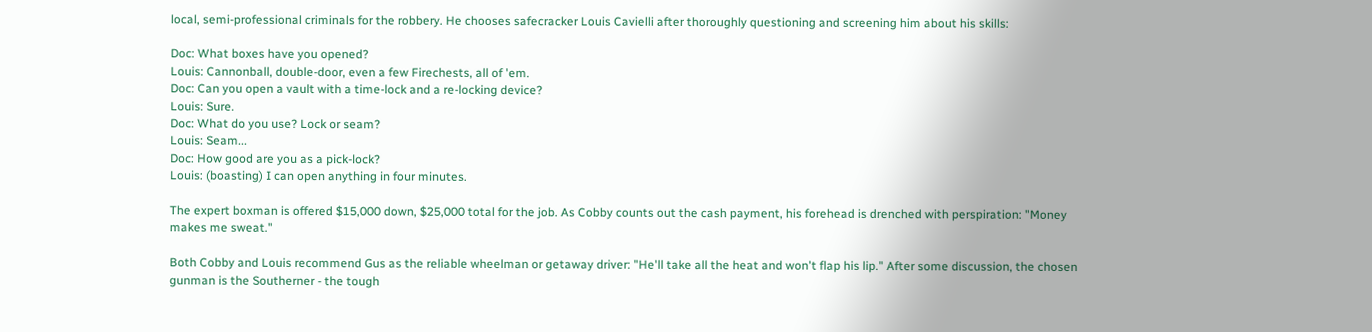local, semi-professional criminals for the robbery. He chooses safecracker Louis Cavielli after thoroughly questioning and screening him about his skills:

Doc: What boxes have you opened?
Louis: Cannonball, double-door, even a few Firechests, all of 'em.
Doc: Can you open a vault with a time-lock and a re-locking device?
Louis: Sure.
Doc: What do you use? Lock or seam?
Louis: Seam...
Doc: How good are you as a pick-lock?
Louis: (boasting) I can open anything in four minutes.

The expert boxman is offered $15,000 down, $25,000 total for the job. As Cobby counts out the cash payment, his forehead is drenched with perspiration: "Money makes me sweat."

Both Cobby and Louis recommend Gus as the reliable wheelman or getaway driver: "He'll take all the heat and won't flap his lip." After some discussion, the chosen gunman is the Southerner - the tough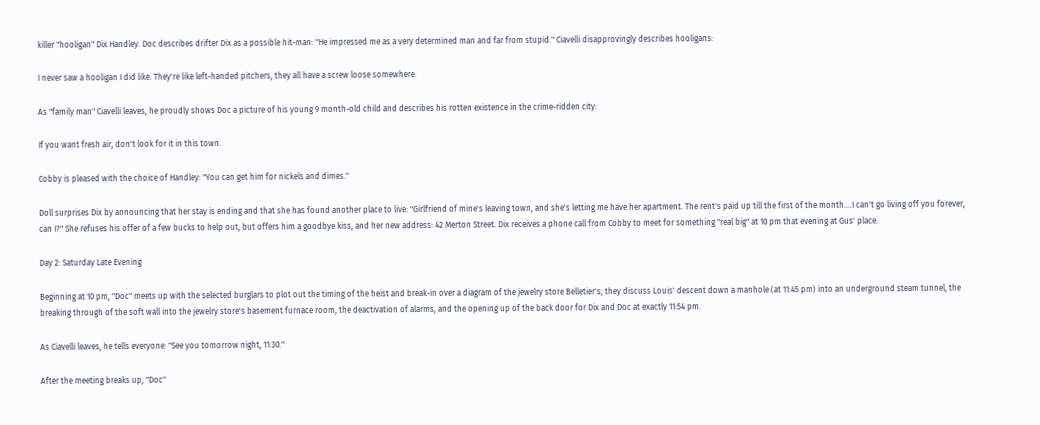killer "hooligan" Dix Handley. Doc describes drifter Dix as a possible hit-man: "He impressed me as a very determined man and far from stupid." Ciavelli disapprovingly describes hooligans:

I never saw a hooligan I did like. They're like left-handed pitchers, they all have a screw loose somewhere.

As "family man" Ciavelli leaves, he proudly shows Doc a picture of his young 9 month-old child and describes his rotten existence in the crime-ridden city:

If you want fresh air, don't look for it in this town.

Cobby is pleased with the choice of Handley: "You can get him for nickels and dimes."

Doll surprises Dix by announcing that her stay is ending and that she has found another place to live: "Girlfriend of mine's leaving town, and she's letting me have her apartment. The rent's paid up till the first of the month....I can't go living off you forever, can I?" She refuses his offer of a few bucks to help out, but offers him a goodbye kiss, and her new address: 42 Merton Street. Dix receives a phone call from Cobby to meet for something "real big" at 10 pm that evening at Gus' place.

Day 2: Saturday Late Evening

Beginning at 10 pm, "Doc" meets up with the selected burglars to plot out the timing of the heist and break-in over a diagram of the jewelry store Belletier's; they discuss Louis' descent down a manhole (at 11:45 pm) into an underground steam tunnel, the breaking through of the soft wall into the jewelry store's basement furnace room, the deactivation of alarms, and the opening up of the back door for Dix and Doc at exactly 11:54 pm.

As Ciavelli leaves, he tells everyone: "See you tomorrow night, 11:30."

After the meeting breaks up, "Doc"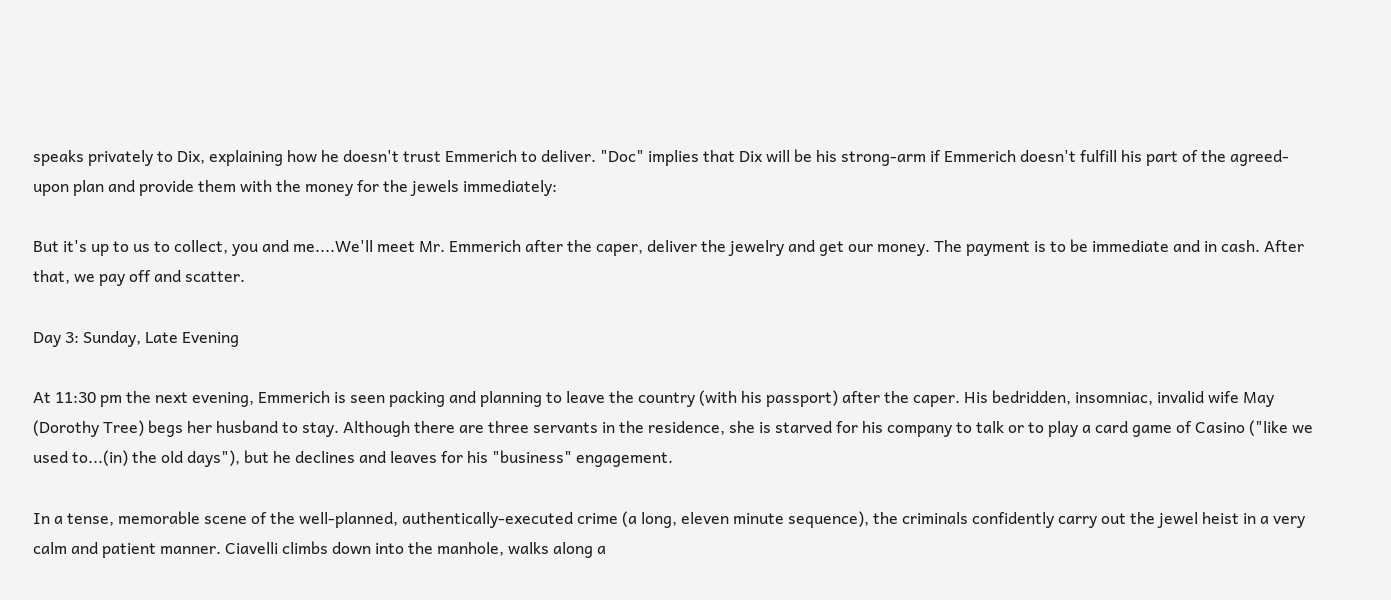speaks privately to Dix, explaining how he doesn't trust Emmerich to deliver. "Doc" implies that Dix will be his strong-arm if Emmerich doesn't fulfill his part of the agreed-upon plan and provide them with the money for the jewels immediately:

But it's up to us to collect, you and me....We'll meet Mr. Emmerich after the caper, deliver the jewelry and get our money. The payment is to be immediate and in cash. After that, we pay off and scatter.

Day 3: Sunday, Late Evening

At 11:30 pm the next evening, Emmerich is seen packing and planning to leave the country (with his passport) after the caper. His bedridden, insomniac, invalid wife May (Dorothy Tree) begs her husband to stay. Although there are three servants in the residence, she is starved for his company to talk or to play a card game of Casino ("like we used to...(in) the old days"), but he declines and leaves for his "business" engagement.

In a tense, memorable scene of the well-planned, authentically-executed crime (a long, eleven minute sequence), the criminals confidently carry out the jewel heist in a very calm and patient manner. Ciavelli climbs down into the manhole, walks along a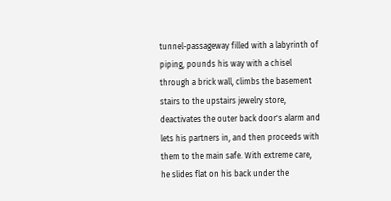tunnel-passageway filled with a labyrinth of piping, pounds his way with a chisel through a brick wall, climbs the basement stairs to the upstairs jewelry store, deactivates the outer back door's alarm and lets his partners in, and then proceeds with them to the main safe. With extreme care, he slides flat on his back under the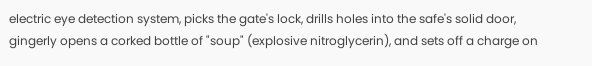electric eye detection system, picks the gate's lock, drills holes into the safe's solid door, gingerly opens a corked bottle of "soup" (explosive nitroglycerin), and sets off a charge on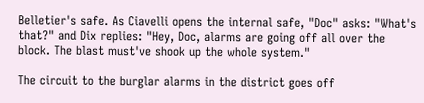Belletier's safe. As Ciavelli opens the internal safe, "Doc" asks: "What's that?" and Dix replies: "Hey, Doc, alarms are going off all over the block. The blast must've shook up the whole system."

The circuit to the burglar alarms in the district goes off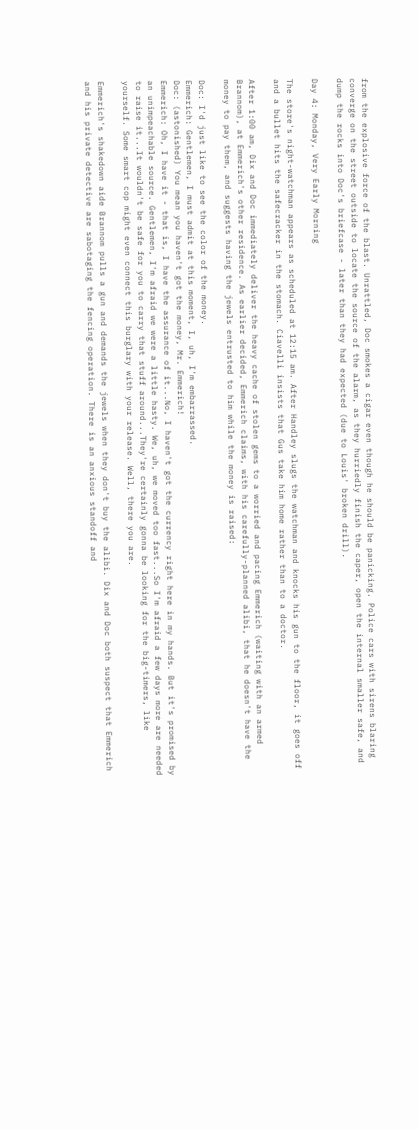from the explosive force of the blast. Unrattled, Doc smokes a cigar even though he should be panicking. Police cars with sirens blaring converge on the street outside to locate the source of the alarm, as they hurriedly finish the caper, open the internal smaller safe, and dump the rocks into Doc's briefcase - later than they had expected (due to Louis' broken drill).

Day 4: Monday, Very Early Morning

The store's night-watchman appears as scheduled at 12:15 am. After Handley slugs the watchman and knocks his gun to the floor, it goes off and a bullet hits the safecracker in the stomach. Ciavelli insists that Gus take him home rather than to a doctor.

After 1:00 am, Dix and Doc immediately deliver the heavy cache of stolen gems to a worried and pacing Emmerich (waiting with an armed Brannom), at Emmerich's other residence. As earlier decided, Emmerich claims, with his carefully-planned alibi, that he doesn't have the money to pay them, and suggests having the jewels entrusted to him while the money is raised:

Doc: I'd just like to see the color of the money.
Emmerich: Gentlemen, I must admit at this moment, I, uh, I'm embarrassed.
Doc: (astonished) You mean you haven't got the money, Mr. Emmerich!
Emmerich: Oh, I have it - that is, I have the assurance of it...No, I haven't got the currency right here in my hands. But it's promised by an unimpeachable source. Gentlemen, I'm afraid we were a little hasty. We, uh, we moved too fast...So I'm afraid a few days more are needed to raise it...It wouldn't be safe for you to carry that stuff around...They're certainly gonna be looking for the big-timers, like yourself. Some smart cop might even connect this burglary with your release. Well, there you are.

Emmerich's shakedown aide Brannom pulls a gun and demands the jewels when they don't buy the alibi. Dix and Doc both suspect that Emmerich and his private detective are sabotaging the fencing operation. There is an anxious standoff and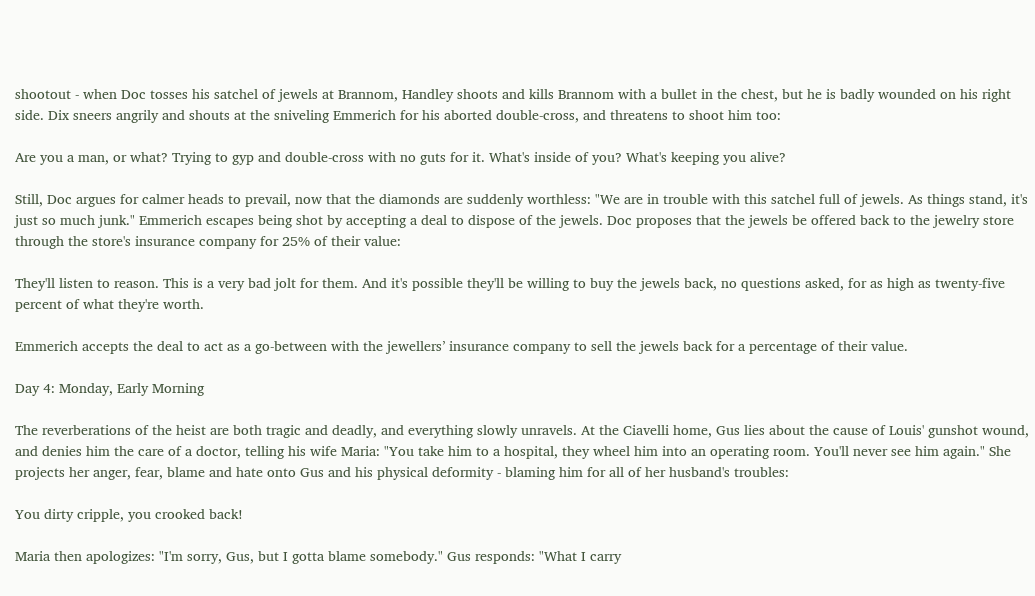shootout - when Doc tosses his satchel of jewels at Brannom, Handley shoots and kills Brannom with a bullet in the chest, but he is badly wounded on his right side. Dix sneers angrily and shouts at the sniveling Emmerich for his aborted double-cross, and threatens to shoot him too:

Are you a man, or what? Trying to gyp and double-cross with no guts for it. What's inside of you? What's keeping you alive?

Still, Doc argues for calmer heads to prevail, now that the diamonds are suddenly worthless: "We are in trouble with this satchel full of jewels. As things stand, it's just so much junk." Emmerich escapes being shot by accepting a deal to dispose of the jewels. Doc proposes that the jewels be offered back to the jewelry store through the store's insurance company for 25% of their value:

They'll listen to reason. This is a very bad jolt for them. And it's possible they'll be willing to buy the jewels back, no questions asked, for as high as twenty-five percent of what they're worth.

Emmerich accepts the deal to act as a go-between with the jewellers’ insurance company to sell the jewels back for a percentage of their value.

Day 4: Monday, Early Morning

The reverberations of the heist are both tragic and deadly, and everything slowly unravels. At the Ciavelli home, Gus lies about the cause of Louis' gunshot wound, and denies him the care of a doctor, telling his wife Maria: "You take him to a hospital, they wheel him into an operating room. You'll never see him again." She projects her anger, fear, blame and hate onto Gus and his physical deformity - blaming him for all of her husband's troubles:

You dirty cripple, you crooked back!

Maria then apologizes: "I'm sorry, Gus, but I gotta blame somebody." Gus responds: "What I carry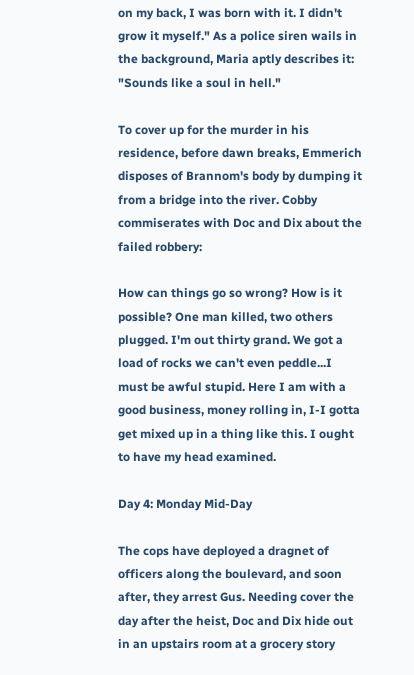on my back, I was born with it. I didn't grow it myself." As a police siren wails in the background, Maria aptly describes it: "Sounds like a soul in hell."

To cover up for the murder in his residence, before dawn breaks, Emmerich disposes of Brannom's body by dumping it from a bridge into the river. Cobby commiserates with Doc and Dix about the failed robbery:

How can things go so wrong? How is it possible? One man killed, two others plugged. I'm out thirty grand. We got a load of rocks we can't even peddle...I must be awful stupid. Here I am with a good business, money rolling in, I-I gotta get mixed up in a thing like this. I ought to have my head examined.

Day 4: Monday Mid-Day

The cops have deployed a dragnet of officers along the boulevard, and soon after, they arrest Gus. Needing cover the day after the heist, Doc and Dix hide out in an upstairs room at a grocery story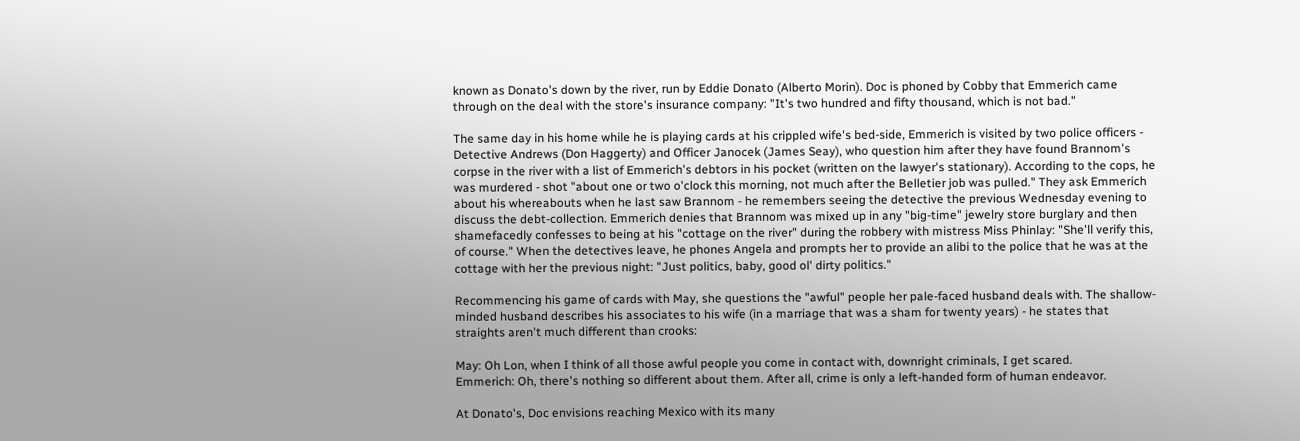known as Donato's down by the river, run by Eddie Donato (Alberto Morin). Doc is phoned by Cobby that Emmerich came through on the deal with the store's insurance company: "It's two hundred and fifty thousand, which is not bad."

The same day in his home while he is playing cards at his crippled wife's bed-side, Emmerich is visited by two police officers - Detective Andrews (Don Haggerty) and Officer Janocek (James Seay), who question him after they have found Brannom's corpse in the river with a list of Emmerich's debtors in his pocket (written on the lawyer's stationary). According to the cops, he was murdered - shot "about one or two o'clock this morning, not much after the Belletier job was pulled." They ask Emmerich about his whereabouts when he last saw Brannom - he remembers seeing the detective the previous Wednesday evening to discuss the debt-collection. Emmerich denies that Brannom was mixed up in any "big-time" jewelry store burglary and then shamefacedly confesses to being at his "cottage on the river" during the robbery with mistress Miss Phinlay: "She'll verify this, of course." When the detectives leave, he phones Angela and prompts her to provide an alibi to the police that he was at the cottage with her the previous night: "Just politics, baby, good ol' dirty politics."

Recommencing his game of cards with May, she questions the "awful" people her pale-faced husband deals with. The shallow-minded husband describes his associates to his wife (in a marriage that was a sham for twenty years) - he states that straights aren't much different than crooks:

May: Oh Lon, when I think of all those awful people you come in contact with, downright criminals, I get scared.
Emmerich: Oh, there's nothing so different about them. After all, crime is only a left-handed form of human endeavor.

At Donato's, Doc envisions reaching Mexico with its many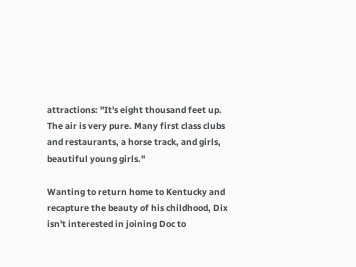attractions: "It's eight thousand feet up. The air is very pure. Many first class clubs and restaurants, a horse track, and girls, beautiful young girls."

Wanting to return home to Kentucky and recapture the beauty of his childhood, Dix isn't interested in joining Doc to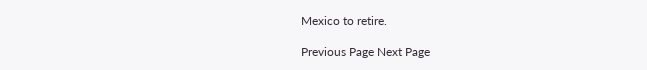Mexico to retire.

Previous Page Next Page